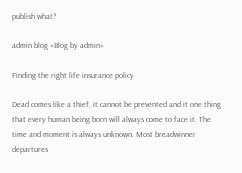publish what?

admin blog «Blog by admin»

Finding the right life insurance policy

Dead comes like a thief, it cannot be prevented and it one thing that every human being born will always come to face it. The time and moment is always unknown. Most breadwinner departures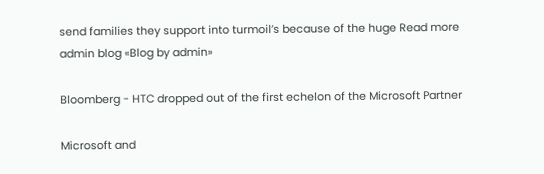send families they support into turmoil’s because of the huge Read more
admin blog «Blog by admin»

Bloomberg - HTC dropped out of the first echelon of the Microsoft Partner

Microsoft and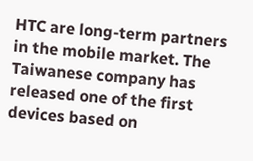HTC are long-term partners in the mobile market. The Taiwanese company has released one of the first devices based on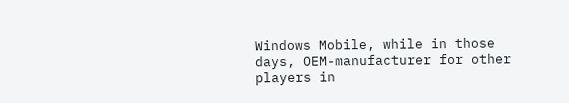Windows Mobile, while in those days, OEM-manufacturer for other players in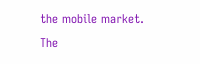the mobile market. The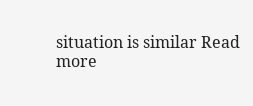situation is similar Read more